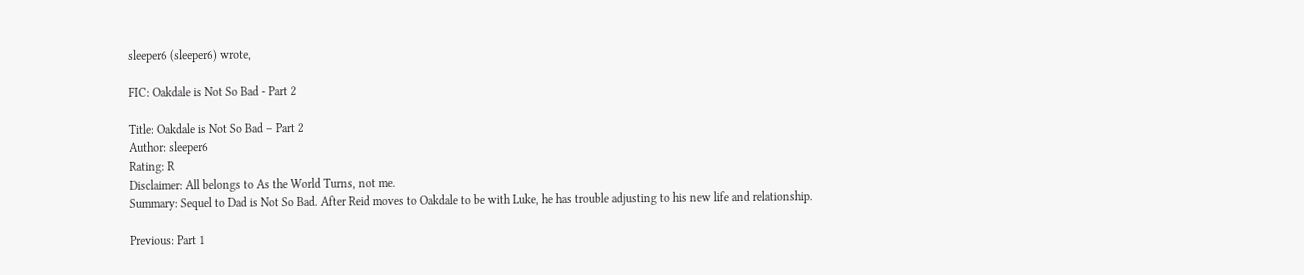sleeper6 (sleeper6) wrote,

FIC: Oakdale is Not So Bad - Part 2

Title: Oakdale is Not So Bad – Part 2
Author: sleeper6
Rating: R
Disclaimer: All belongs to As the World Turns, not me.
Summary: Sequel to Dad is Not So Bad. After Reid moves to Oakdale to be with Luke, he has trouble adjusting to his new life and relationship.

Previous: Part 1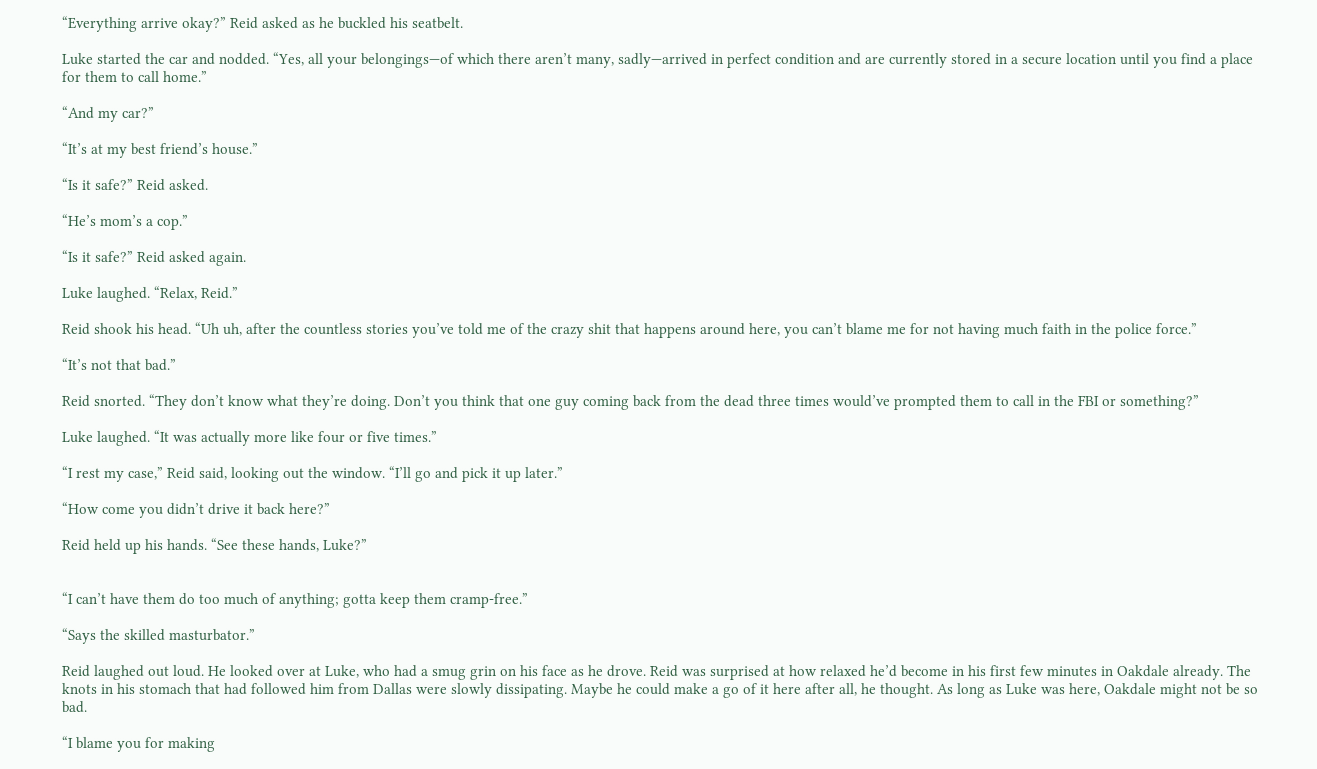“Everything arrive okay?” Reid asked as he buckled his seatbelt.

Luke started the car and nodded. “Yes, all your belongings—of which there aren’t many, sadly—arrived in perfect condition and are currently stored in a secure location until you find a place for them to call home.”

“And my car?”

“It’s at my best friend’s house.”

“Is it safe?” Reid asked.

“He’s mom’s a cop.”

“Is it safe?” Reid asked again.

Luke laughed. “Relax, Reid.”

Reid shook his head. “Uh uh, after the countless stories you’ve told me of the crazy shit that happens around here, you can’t blame me for not having much faith in the police force.”

“It’s not that bad.”

Reid snorted. “They don’t know what they’re doing. Don’t you think that one guy coming back from the dead three times would’ve prompted them to call in the FBI or something?”

Luke laughed. “It was actually more like four or five times.”

“I rest my case,” Reid said, looking out the window. “I’ll go and pick it up later.”

“How come you didn’t drive it back here?”

Reid held up his hands. “See these hands, Luke?”


“I can’t have them do too much of anything; gotta keep them cramp-free.”

“Says the skilled masturbator.”

Reid laughed out loud. He looked over at Luke, who had a smug grin on his face as he drove. Reid was surprised at how relaxed he’d become in his first few minutes in Oakdale already. The knots in his stomach that had followed him from Dallas were slowly dissipating. Maybe he could make a go of it here after all, he thought. As long as Luke was here, Oakdale might not be so bad.

“I blame you for making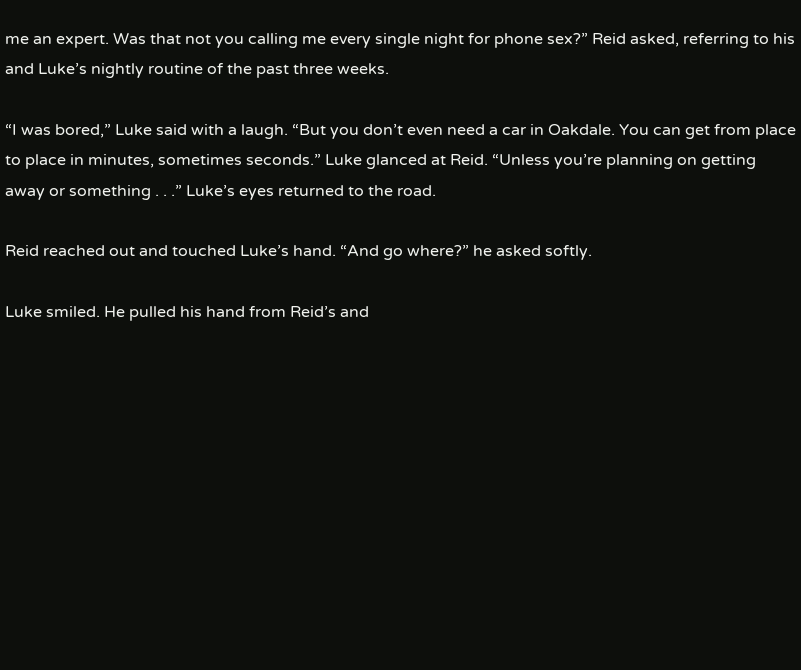me an expert. Was that not you calling me every single night for phone sex?” Reid asked, referring to his and Luke’s nightly routine of the past three weeks.

“I was bored,” Luke said with a laugh. “But you don’t even need a car in Oakdale. You can get from place to place in minutes, sometimes seconds.” Luke glanced at Reid. “Unless you’re planning on getting away or something . . .” Luke’s eyes returned to the road.

Reid reached out and touched Luke’s hand. “And go where?” he asked softly.

Luke smiled. He pulled his hand from Reid’s and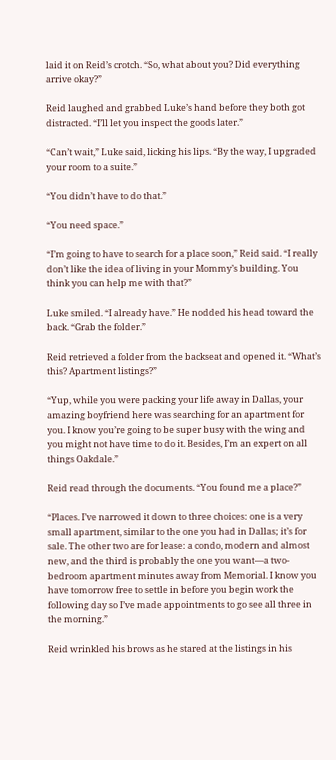laid it on Reid’s crotch. “So, what about you? Did everything arrive okay?”

Reid laughed and grabbed Luke’s hand before they both got distracted. “I’ll let you inspect the goods later.”

“Can’t wait,” Luke said, licking his lips. “By the way, I upgraded your room to a suite.”

“You didn’t have to do that.”

“You need space.”

“I’m going to have to search for a place soon,” Reid said. “I really don’t like the idea of living in your Mommy’s building. You think you can help me with that?”

Luke smiled. “I already have.” He nodded his head toward the back. “Grab the folder.”

Reid retrieved a folder from the backseat and opened it. “What’s this? Apartment listings?”

“Yup, while you were packing your life away in Dallas, your amazing boyfriend here was searching for an apartment for you. I know you’re going to be super busy with the wing and you might not have time to do it. Besides, I’m an expert on all things Oakdale.”

Reid read through the documents. “You found me a place?”

“Places. I’ve narrowed it down to three choices: one is a very small apartment, similar to the one you had in Dallas; it’s for sale. The other two are for lease: a condo, modern and almost new, and the third is probably the one you want—a two-bedroom apartment minutes away from Memorial. I know you have tomorrow free to settle in before you begin work the following day so I’ve made appointments to go see all three in the morning.”

Reid wrinkled his brows as he stared at the listings in his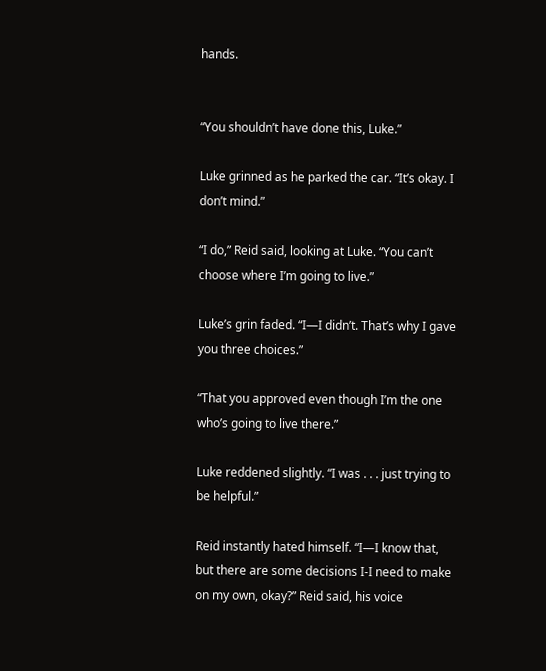hands.


“You shouldn’t have done this, Luke.”

Luke grinned as he parked the car. “It’s okay. I don’t mind.”

“I do,” Reid said, looking at Luke. “You can’t choose where I’m going to live.”

Luke’s grin faded. “I—I didn’t. That’s why I gave you three choices.”

“That you approved even though I’m the one who’s going to live there.”

Luke reddened slightly. “I was . . . just trying to be helpful.”

Reid instantly hated himself. “I—I know that, but there are some decisions I-I need to make on my own, okay?” Reid said, his voice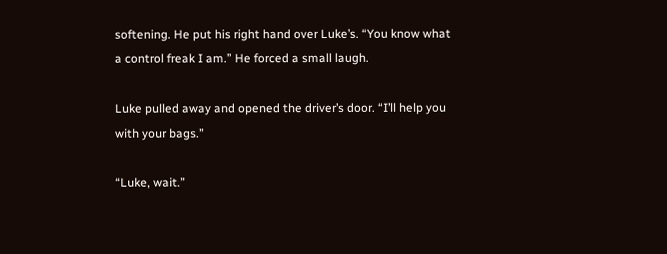softening. He put his right hand over Luke’s. “You know what a control freak I am.” He forced a small laugh.

Luke pulled away and opened the driver’s door. “I’ll help you with your bags.”

“Luke, wait.”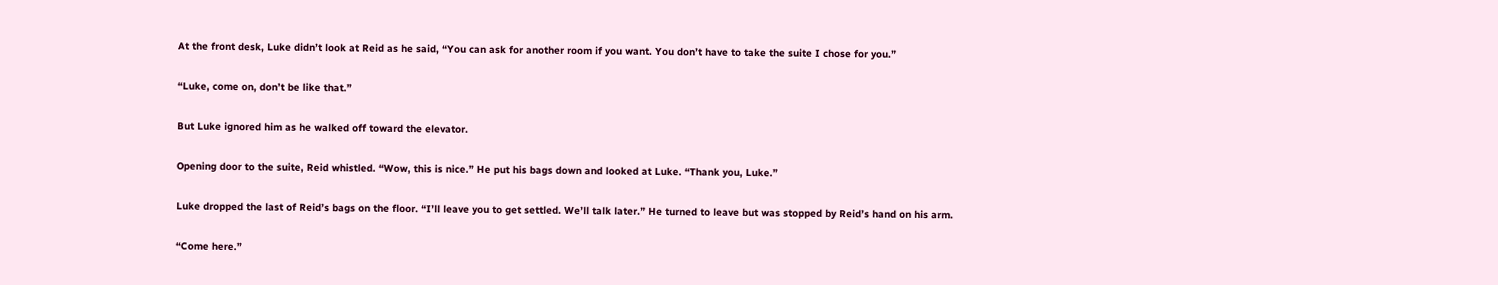At the front desk, Luke didn’t look at Reid as he said, “You can ask for another room if you want. You don’t have to take the suite I chose for you.”

“Luke, come on, don’t be like that.”

But Luke ignored him as he walked off toward the elevator.

Opening door to the suite, Reid whistled. “Wow, this is nice.” He put his bags down and looked at Luke. “Thank you, Luke.”

Luke dropped the last of Reid’s bags on the floor. “I’ll leave you to get settled. We’ll talk later.” He turned to leave but was stopped by Reid’s hand on his arm.

“Come here.”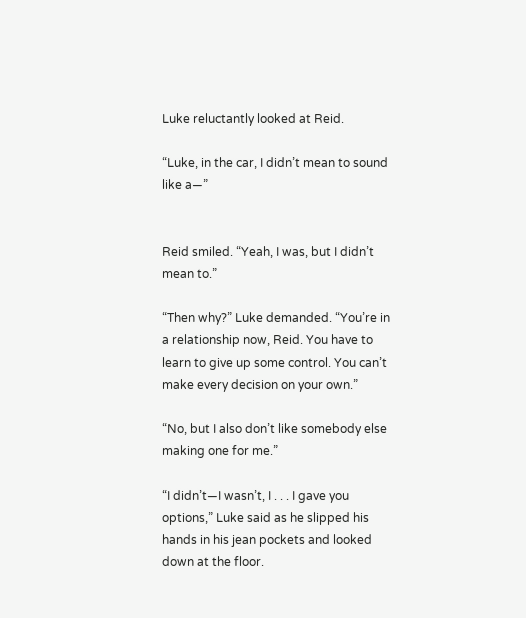Luke reluctantly looked at Reid.

“Luke, in the car, I didn’t mean to sound like a—”


Reid smiled. “Yeah, I was, but I didn’t mean to.”

“Then why?” Luke demanded. “You’re in a relationship now, Reid. You have to learn to give up some control. You can’t make every decision on your own.”

“No, but I also don’t like somebody else making one for me.”

“I didn’t—I wasn’t, I . . . I gave you options,” Luke said as he slipped his hands in his jean pockets and looked down at the floor.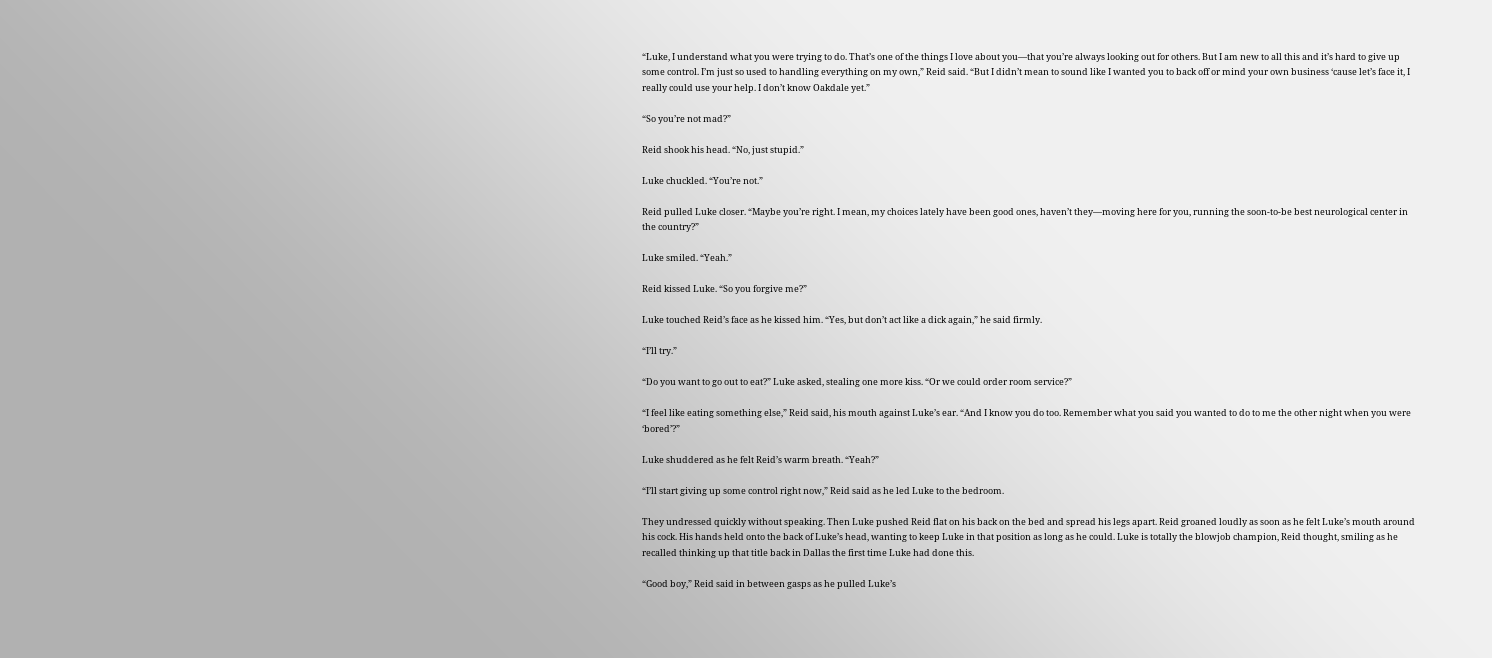“Luke, I understand what you were trying to do. That’s one of the things I love about you—that you’re always looking out for others. But I am new to all this and it’s hard to give up some control. I’m just so used to handling everything on my own,” Reid said. “But I didn’t mean to sound like I wanted you to back off or mind your own business ‘cause let’s face it, I really could use your help. I don’t know Oakdale yet.”

“So you’re not mad?”

Reid shook his head. “No, just stupid.”

Luke chuckled. “You’re not.”

Reid pulled Luke closer. “Maybe you’re right. I mean, my choices lately have been good ones, haven’t they—moving here for you, running the soon-to-be best neurological center in the country?”

Luke smiled. “Yeah.”

Reid kissed Luke. “So you forgive me?”

Luke touched Reid’s face as he kissed him. “Yes, but don’t act like a dick again,” he said firmly.

“I’ll try.”

“Do you want to go out to eat?” Luke asked, stealing one more kiss. “Or we could order room service?”

“I feel like eating something else,” Reid said, his mouth against Luke’s ear. “And I know you do too. Remember what you said you wanted to do to me the other night when you were ‘bored’?”

Luke shuddered as he felt Reid’s warm breath. “Yeah?”

“I’ll start giving up some control right now,” Reid said as he led Luke to the bedroom.

They undressed quickly without speaking. Then Luke pushed Reid flat on his back on the bed and spread his legs apart. Reid groaned loudly as soon as he felt Luke’s mouth around his cock. His hands held onto the back of Luke’s head, wanting to keep Luke in that position as long as he could. Luke is totally the blowjob champion, Reid thought, smiling as he recalled thinking up that title back in Dallas the first time Luke had done this.

“Good boy,” Reid said in between gasps as he pulled Luke’s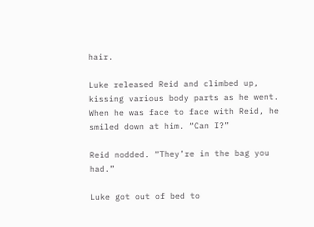hair.

Luke released Reid and climbed up, kissing various body parts as he went. When he was face to face with Reid, he smiled down at him. “Can I?”

Reid nodded. “They’re in the bag you had.”

Luke got out of bed to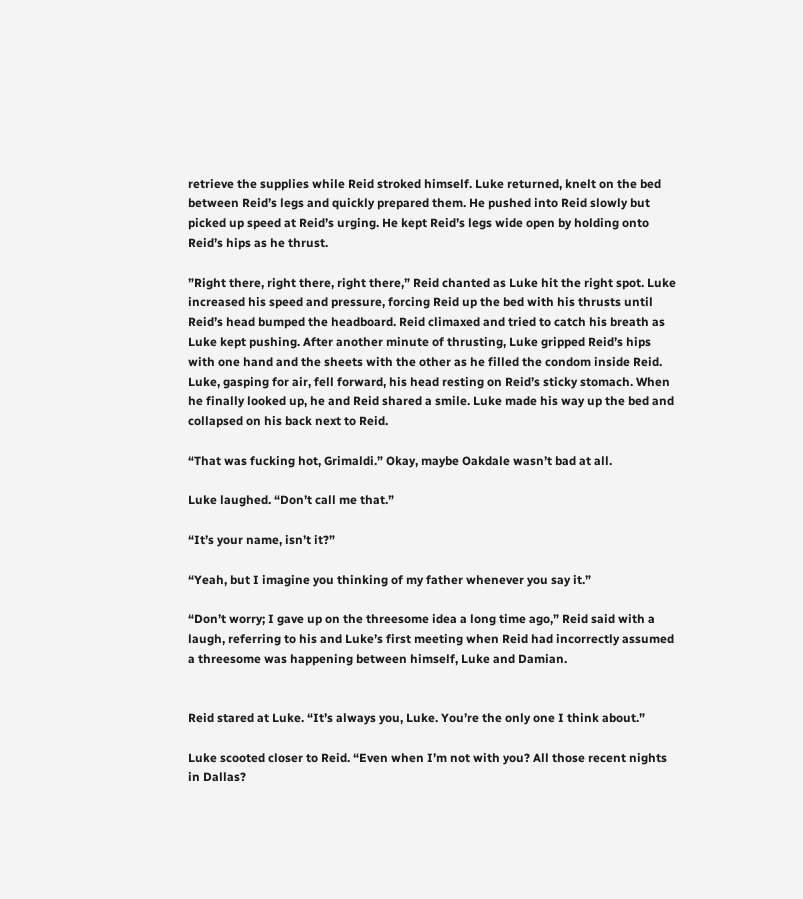retrieve the supplies while Reid stroked himself. Luke returned, knelt on the bed between Reid’s legs and quickly prepared them. He pushed into Reid slowly but picked up speed at Reid’s urging. He kept Reid’s legs wide open by holding onto Reid’s hips as he thrust.

”Right there, right there, right there,” Reid chanted as Luke hit the right spot. Luke increased his speed and pressure, forcing Reid up the bed with his thrusts until Reid’s head bumped the headboard. Reid climaxed and tried to catch his breath as Luke kept pushing. After another minute of thrusting, Luke gripped Reid’s hips with one hand and the sheets with the other as he filled the condom inside Reid. Luke, gasping for air, fell forward, his head resting on Reid’s sticky stomach. When he finally looked up, he and Reid shared a smile. Luke made his way up the bed and collapsed on his back next to Reid.

“That was fucking hot, Grimaldi.” Okay, maybe Oakdale wasn’t bad at all.

Luke laughed. “Don’t call me that.”

“It’s your name, isn’t it?”

“Yeah, but I imagine you thinking of my father whenever you say it.”

“Don’t worry; I gave up on the threesome idea a long time ago,” Reid said with a laugh, referring to his and Luke’s first meeting when Reid had incorrectly assumed a threesome was happening between himself, Luke and Damian.


Reid stared at Luke. “It’s always you, Luke. You’re the only one I think about.”

Luke scooted closer to Reid. “Even when I’m not with you? All those recent nights in Dallas?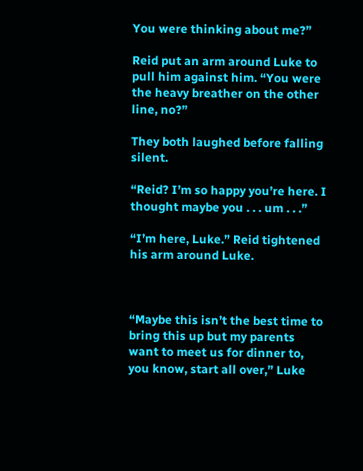You were thinking about me?”

Reid put an arm around Luke to pull him against him. “You were the heavy breather on the other line, no?”

They both laughed before falling silent.

“Reid? I’m so happy you’re here. I thought maybe you . . . um . . .”

“I’m here, Luke.” Reid tightened his arm around Luke.



“Maybe this isn’t the best time to bring this up but my parents want to meet us for dinner to, you know, start all over,” Luke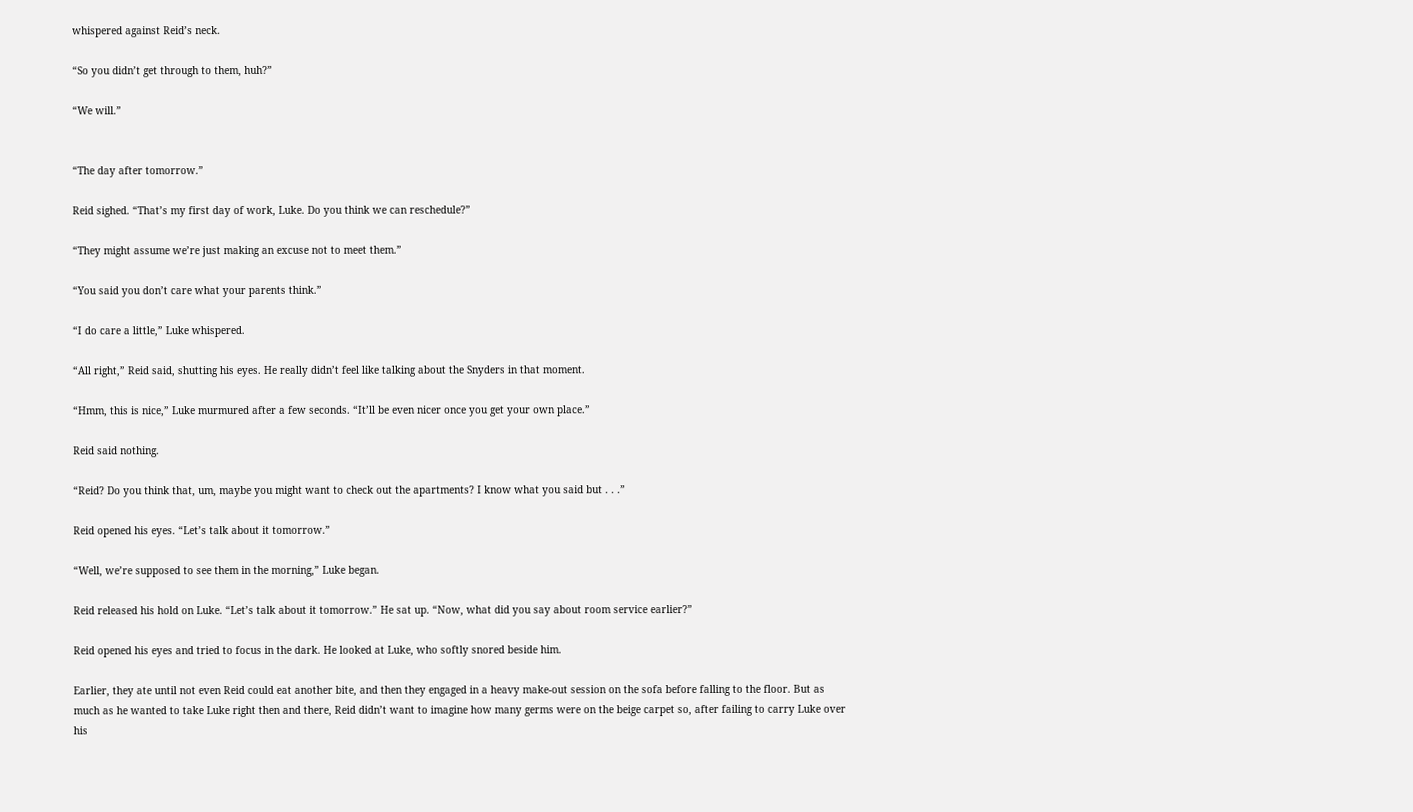whispered against Reid’s neck.

“So you didn’t get through to them, huh?”

“We will.”


“The day after tomorrow.”

Reid sighed. “That’s my first day of work, Luke. Do you think we can reschedule?”

“They might assume we’re just making an excuse not to meet them.”

“You said you don’t care what your parents think.”

“I do care a little,” Luke whispered.

“All right,” Reid said, shutting his eyes. He really didn’t feel like talking about the Snyders in that moment.

“Hmm, this is nice,” Luke murmured after a few seconds. “It’ll be even nicer once you get your own place.”

Reid said nothing.

“Reid? Do you think that, um, maybe you might want to check out the apartments? I know what you said but . . .”

Reid opened his eyes. “Let’s talk about it tomorrow.”

“Well, we’re supposed to see them in the morning,” Luke began.

Reid released his hold on Luke. “Let’s talk about it tomorrow.” He sat up. “Now, what did you say about room service earlier?”

Reid opened his eyes and tried to focus in the dark. He looked at Luke, who softly snored beside him.

Earlier, they ate until not even Reid could eat another bite, and then they engaged in a heavy make-out session on the sofa before falling to the floor. But as much as he wanted to take Luke right then and there, Reid didn’t want to imagine how many germs were on the beige carpet so, after failing to carry Luke over his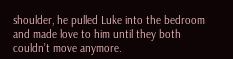shoulder, he pulled Luke into the bedroom and made love to him until they both couldn’t move anymore.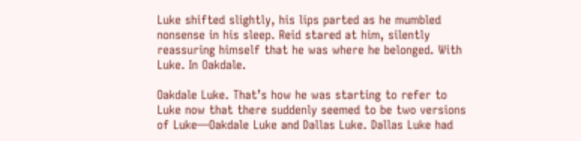Luke shifted slightly, his lips parted as he mumbled nonsense in his sleep. Reid stared at him, silently reassuring himself that he was where he belonged. With Luke. In Oakdale.

Oakdale Luke. That’s how he was starting to refer to Luke now that there suddenly seemed to be two versions of Luke—Oakdale Luke and Dallas Luke. Dallas Luke had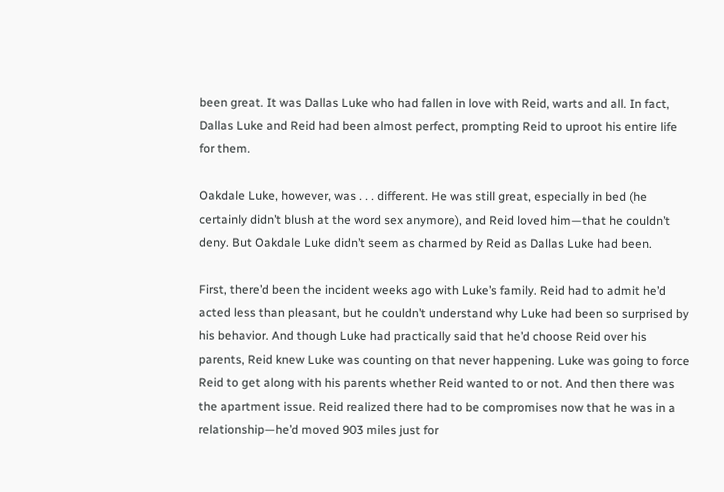been great. It was Dallas Luke who had fallen in love with Reid, warts and all. In fact, Dallas Luke and Reid had been almost perfect, prompting Reid to uproot his entire life for them.

Oakdale Luke, however, was . . . different. He was still great, especially in bed (he certainly didn’t blush at the word sex anymore), and Reid loved him—that he couldn’t deny. But Oakdale Luke didn’t seem as charmed by Reid as Dallas Luke had been.

First, there’d been the incident weeks ago with Luke’s family. Reid had to admit he’d acted less than pleasant, but he couldn’t understand why Luke had been so surprised by his behavior. And though Luke had practically said that he’d choose Reid over his parents, Reid knew Luke was counting on that never happening. Luke was going to force Reid to get along with his parents whether Reid wanted to or not. And then there was the apartment issue. Reid realized there had to be compromises now that he was in a relationship—he’d moved 903 miles just for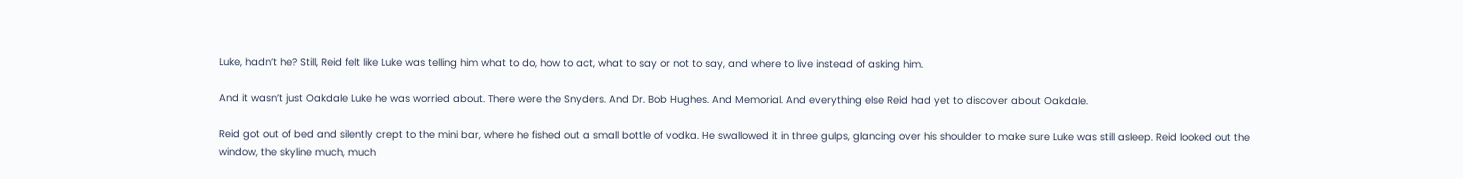Luke, hadn’t he? Still, Reid felt like Luke was telling him what to do, how to act, what to say or not to say, and where to live instead of asking him.

And it wasn’t just Oakdale Luke he was worried about. There were the Snyders. And Dr. Bob Hughes. And Memorial. And everything else Reid had yet to discover about Oakdale.

Reid got out of bed and silently crept to the mini bar, where he fished out a small bottle of vodka. He swallowed it in three gulps, glancing over his shoulder to make sure Luke was still asleep. Reid looked out the window, the skyline much, much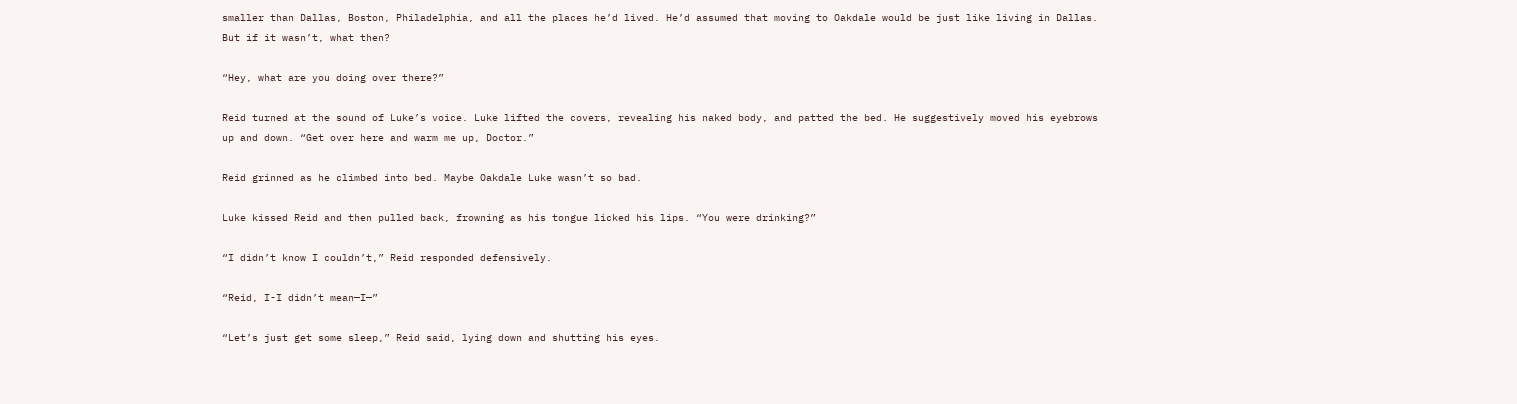smaller than Dallas, Boston, Philadelphia, and all the places he’d lived. He’d assumed that moving to Oakdale would be just like living in Dallas. But if it wasn’t, what then?

“Hey, what are you doing over there?”

Reid turned at the sound of Luke’s voice. Luke lifted the covers, revealing his naked body, and patted the bed. He suggestively moved his eyebrows up and down. “Get over here and warm me up, Doctor.”

Reid grinned as he climbed into bed. Maybe Oakdale Luke wasn’t so bad.

Luke kissed Reid and then pulled back, frowning as his tongue licked his lips. “You were drinking?”

“I didn’t know I couldn’t,” Reid responded defensively.

“Reid, I-I didn’t mean—I—”

“Let’s just get some sleep,” Reid said, lying down and shutting his eyes.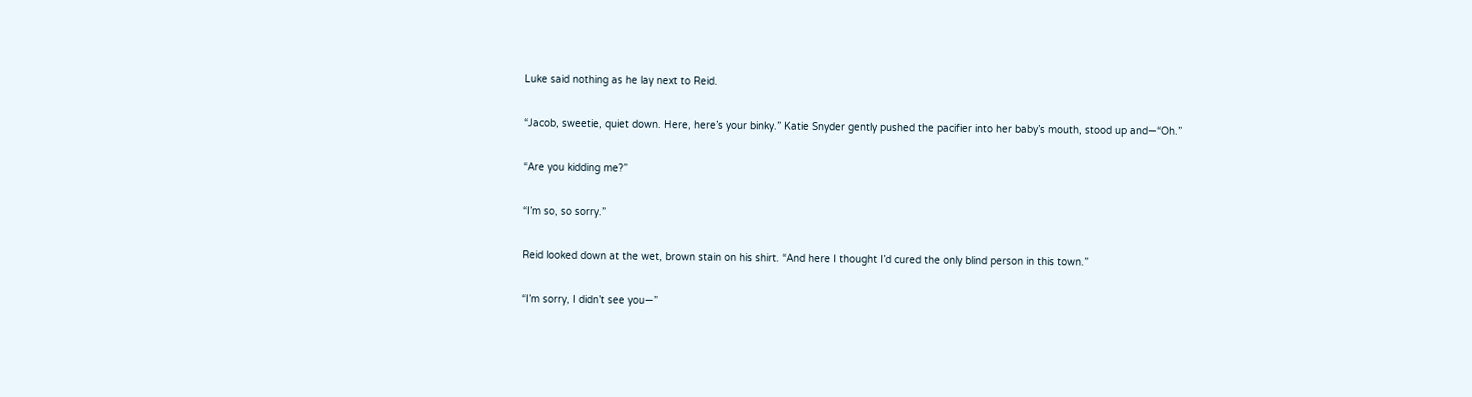Luke said nothing as he lay next to Reid.

“Jacob, sweetie, quiet down. Here, here’s your binky.” Katie Snyder gently pushed the pacifier into her baby’s mouth, stood up and—“Oh.”

“Are you kidding me?”

“I’m so, so sorry.”

Reid looked down at the wet, brown stain on his shirt. “And here I thought I’d cured the only blind person in this town.”

“I’m sorry, I didn’t see you—”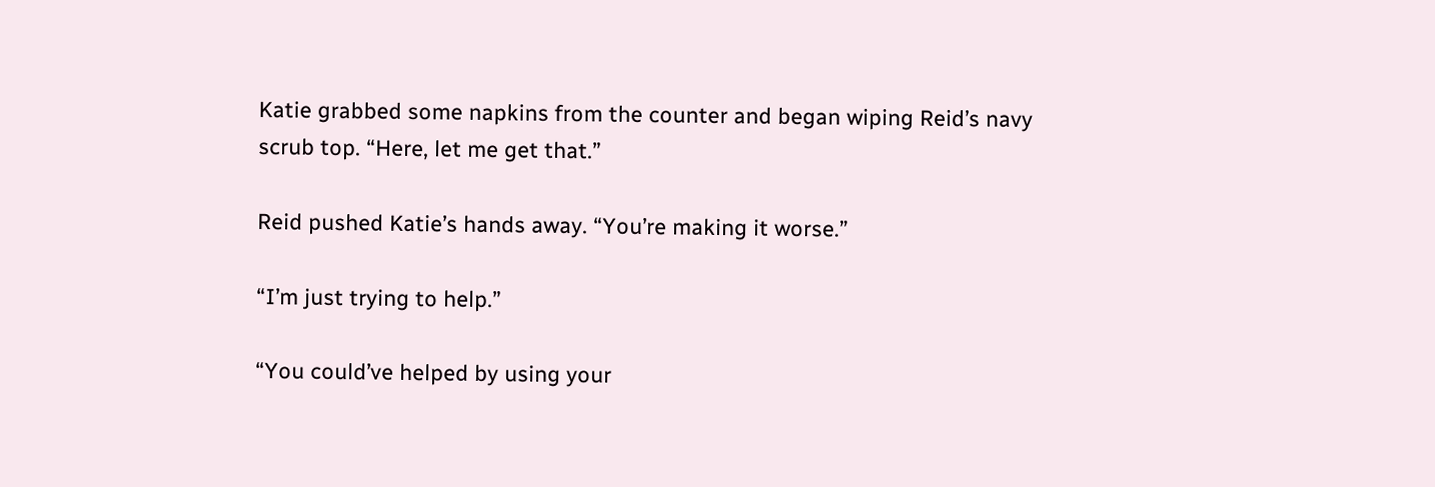Katie grabbed some napkins from the counter and began wiping Reid’s navy scrub top. “Here, let me get that.”

Reid pushed Katie’s hands away. “You’re making it worse.”

“I’m just trying to help.”

“You could’ve helped by using your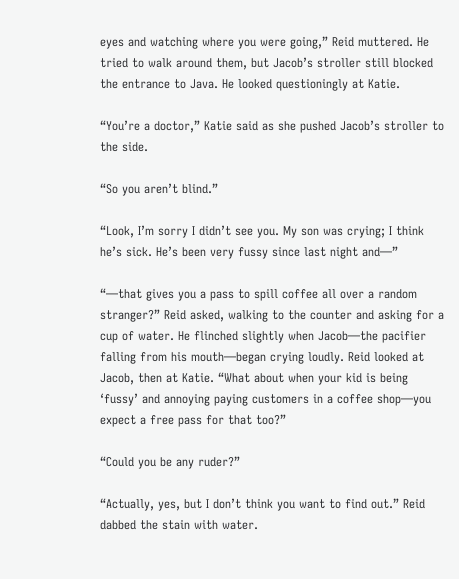eyes and watching where you were going,” Reid muttered. He tried to walk around them, but Jacob’s stroller still blocked the entrance to Java. He looked questioningly at Katie.

“You’re a doctor,” Katie said as she pushed Jacob’s stroller to the side.

“So you aren’t blind.”

“Look, I’m sorry I didn’t see you. My son was crying; I think he’s sick. He’s been very fussy since last night and—”

“—that gives you a pass to spill coffee all over a random stranger?” Reid asked, walking to the counter and asking for a cup of water. He flinched slightly when Jacob—the pacifier falling from his mouth—began crying loudly. Reid looked at Jacob, then at Katie. “What about when your kid is being ‘fussy’ and annoying paying customers in a coffee shop—you expect a free pass for that too?”

“Could you be any ruder?”

“Actually, yes, but I don’t think you want to find out.” Reid dabbed the stain with water.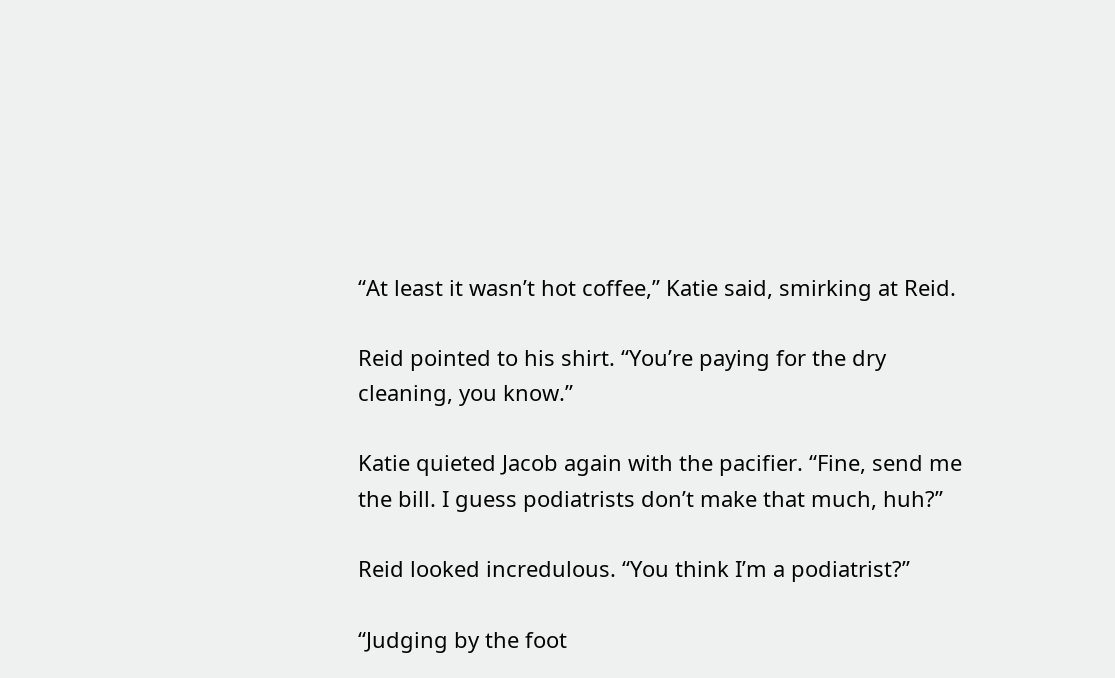“At least it wasn’t hot coffee,” Katie said, smirking at Reid.

Reid pointed to his shirt. “You’re paying for the dry cleaning, you know.”

Katie quieted Jacob again with the pacifier. “Fine, send me the bill. I guess podiatrists don’t make that much, huh?”

Reid looked incredulous. “You think I’m a podiatrist?”

“Judging by the foot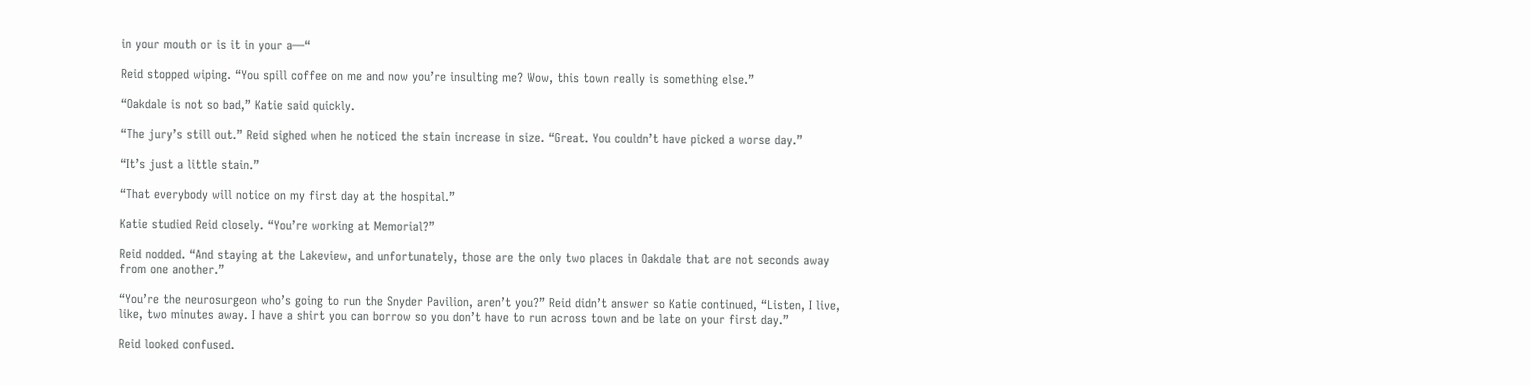in your mouth or is it in your a—“

Reid stopped wiping. “You spill coffee on me and now you’re insulting me? Wow, this town really is something else.”

“Oakdale is not so bad,” Katie said quickly.

“The jury’s still out.” Reid sighed when he noticed the stain increase in size. “Great. You couldn’t have picked a worse day.”

“It’s just a little stain.”

“That everybody will notice on my first day at the hospital.”

Katie studied Reid closely. “You’re working at Memorial?”

Reid nodded. “And staying at the Lakeview, and unfortunately, those are the only two places in Oakdale that are not seconds away from one another.”

“You’re the neurosurgeon who’s going to run the Snyder Pavilion, aren’t you?” Reid didn’t answer so Katie continued, “Listen, I live, like, two minutes away. I have a shirt you can borrow so you don’t have to run across town and be late on your first day.”

Reid looked confused.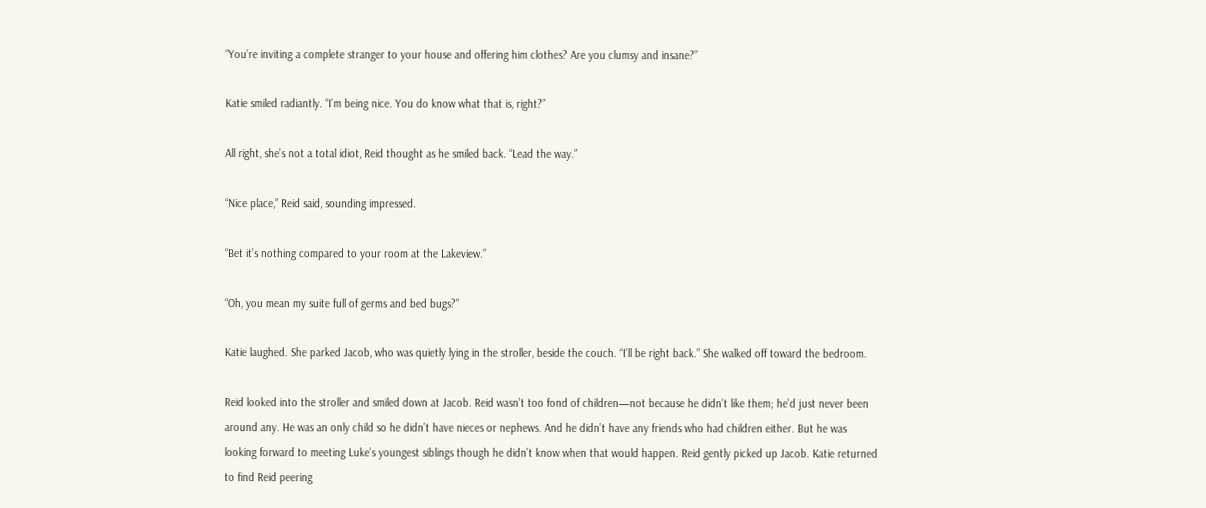“You’re inviting a complete stranger to your house and offering him clothes? Are you clumsy and insane?”

Katie smiled radiantly. “I’m being nice. You do know what that is, right?”

All right, she’s not a total idiot, Reid thought as he smiled back. “Lead the way.”

“Nice place,” Reid said, sounding impressed.

“Bet it’s nothing compared to your room at the Lakeview.”

“Oh, you mean my suite full of germs and bed bugs?”

Katie laughed. She parked Jacob, who was quietly lying in the stroller, beside the couch. “I’ll be right back.” She walked off toward the bedroom.

Reid looked into the stroller and smiled down at Jacob. Reid wasn’t too fond of children—not because he didn’t like them; he’d just never been around any. He was an only child so he didn’t have nieces or nephews. And he didn’t have any friends who had children either. But he was looking forward to meeting Luke’s youngest siblings though he didn’t know when that would happen. Reid gently picked up Jacob. Katie returned to find Reid peering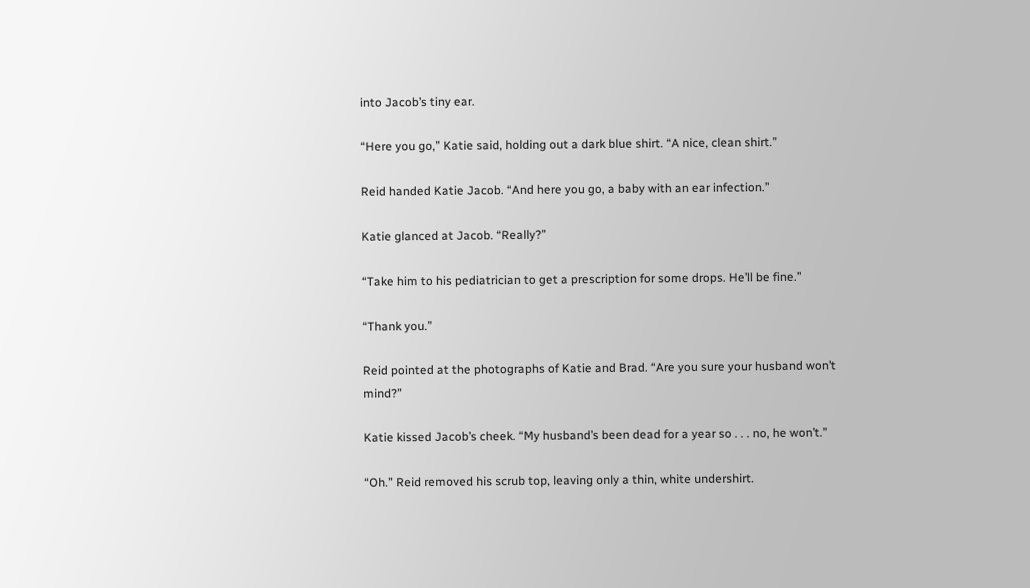into Jacob’s tiny ear.

“Here you go,” Katie said, holding out a dark blue shirt. “A nice, clean shirt.”

Reid handed Katie Jacob. “And here you go, a baby with an ear infection.”

Katie glanced at Jacob. “Really?”

“Take him to his pediatrician to get a prescription for some drops. He’ll be fine.”

“Thank you.”

Reid pointed at the photographs of Katie and Brad. “Are you sure your husband won’t mind?”

Katie kissed Jacob’s cheek. “My husband’s been dead for a year so . . . no, he won’t.”

“Oh.” Reid removed his scrub top, leaving only a thin, white undershirt.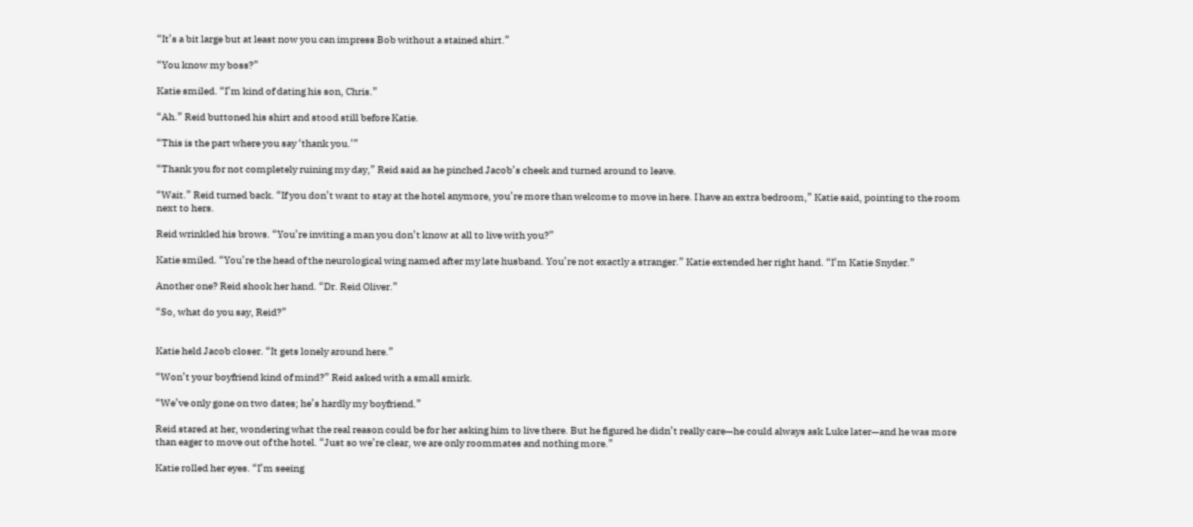“It’s a bit large but at least now you can impress Bob without a stained shirt.”

“You know my boss?”

Katie smiled. “I’m kind of dating his son, Chris.”

“Ah.” Reid buttoned his shirt and stood still before Katie.

“This is the part where you say ‘thank you.’”

“Thank you for not completely ruining my day,” Reid said as he pinched Jacob’s cheek and turned around to leave.

“Wait.” Reid turned back. “If you don’t want to stay at the hotel anymore, you’re more than welcome to move in here. I have an extra bedroom,” Katie said, pointing to the room next to hers.

Reid wrinkled his brows. “You’re inviting a man you don’t know at all to live with you?”

Katie smiled. “You’re the head of the neurological wing named after my late husband. You’re not exactly a stranger.” Katie extended her right hand. “I’m Katie Snyder.”

Another one? Reid shook her hand. “Dr. Reid Oliver.”

“So, what do you say, Reid?”


Katie held Jacob closer. “It gets lonely around here.”

“Won’t your boyfriend kind of mind?” Reid asked with a small smirk.

“We’ve only gone on two dates; he’s hardly my boyfriend.”

Reid stared at her, wondering what the real reason could be for her asking him to live there. But he figured he didn’t really care—he could always ask Luke later—and he was more than eager to move out of the hotel. “Just so we’re clear, we are only roommates and nothing more.”

Katie rolled her eyes. “I’m seeing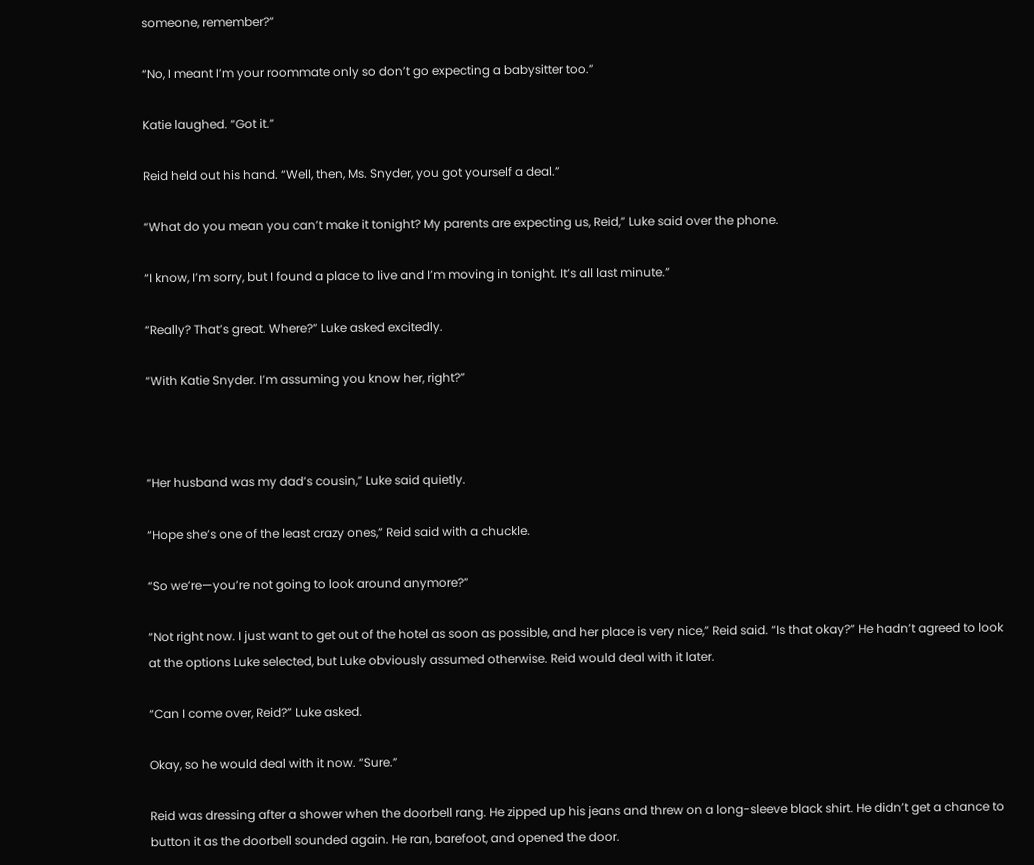someone, remember?”

“No, I meant I’m your roommate only so don’t go expecting a babysitter too.”

Katie laughed. “Got it.”

Reid held out his hand. “Well, then, Ms. Snyder, you got yourself a deal.”

“What do you mean you can’t make it tonight? My parents are expecting us, Reid,” Luke said over the phone.

“I know, I’m sorry, but I found a place to live and I’m moving in tonight. It’s all last minute.”

“Really? That’s great. Where?” Luke asked excitedly.

“With Katie Snyder. I’m assuming you know her, right?”



“Her husband was my dad’s cousin,” Luke said quietly.

“Hope she’s one of the least crazy ones,” Reid said with a chuckle.

“So we’re—you’re not going to look around anymore?”

“Not right now. I just want to get out of the hotel as soon as possible, and her place is very nice,” Reid said. “Is that okay?” He hadn’t agreed to look at the options Luke selected, but Luke obviously assumed otherwise. Reid would deal with it later.

“Can I come over, Reid?” Luke asked.

Okay, so he would deal with it now. “Sure.”

Reid was dressing after a shower when the doorbell rang. He zipped up his jeans and threw on a long-sleeve black shirt. He didn’t get a chance to button it as the doorbell sounded again. He ran, barefoot, and opened the door.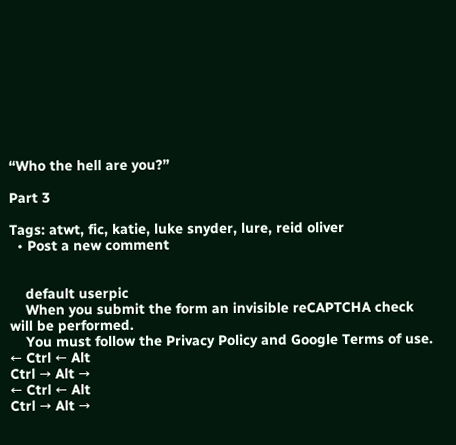“Who the hell are you?”

Part 3

Tags: atwt, fic, katie, luke snyder, lure, reid oliver
  • Post a new comment


    default userpic
    When you submit the form an invisible reCAPTCHA check will be performed.
    You must follow the Privacy Policy and Google Terms of use.
← Ctrl ← Alt
Ctrl → Alt →
← Ctrl ← Alt
Ctrl → Alt →